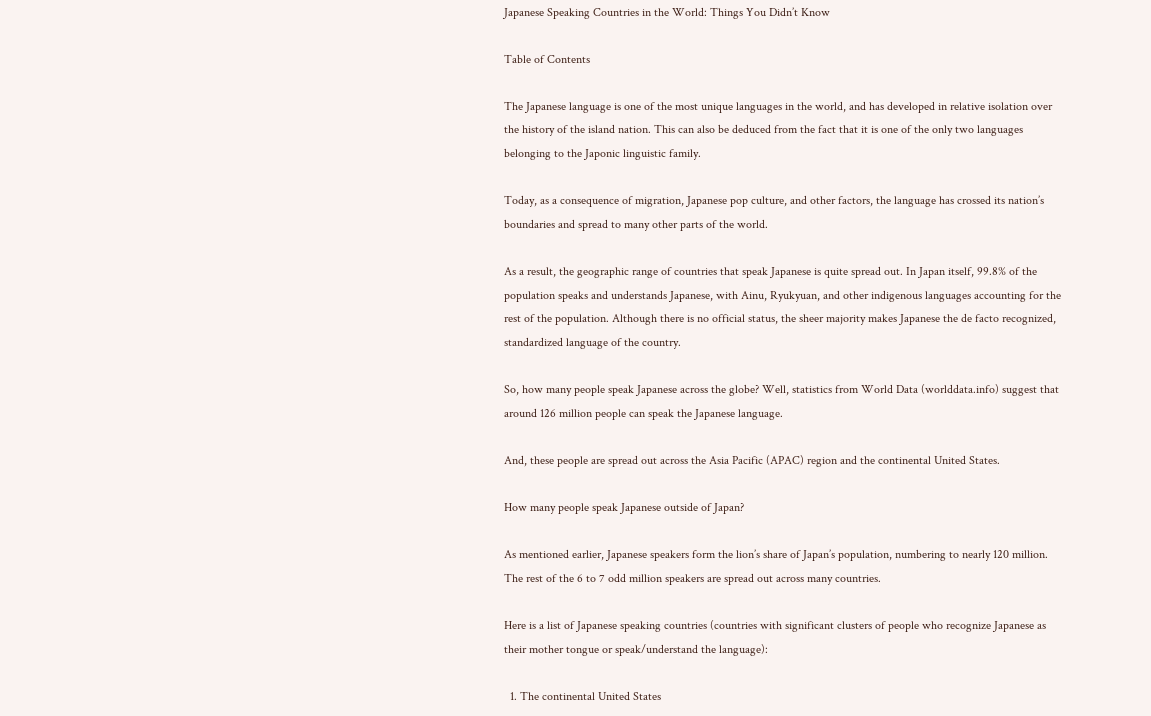Japanese Speaking Countries in the World: Things You Didn’t Know

Table of Contents

The Japanese language is one of the most unique languages in the world, and has developed in relative isolation over the history of the island nation. This can also be deduced from the fact that it is one of the only two languages belonging to the Japonic linguistic family.

Today, as a consequence of migration, Japanese pop culture, and other factors, the language has crossed its nation’s boundaries and spread to many other parts of the world.

As a result, the geographic range of countries that speak Japanese is quite spread out. In Japan itself, 99.8% of the population speaks and understands Japanese, with Ainu, Ryukyuan, and other indigenous languages accounting for the rest of the population. Although there is no official status, the sheer majority makes Japanese the de facto recognized, standardized language of the country.

So, how many people speak Japanese across the globe? Well, statistics from World Data (worlddata.info) suggest that around 126 million people can speak the Japanese language.

And, these people are spread out across the Asia Pacific (APAC) region and the continental United States.

How many people speak Japanese outside of Japan?

As mentioned earlier, Japanese speakers form the lion’s share of Japan’s population, numbering to nearly 120 million. The rest of the 6 to 7 odd million speakers are spread out across many countries.

Here is a list of Japanese speaking countries (countries with significant clusters of people who recognize Japanese as their mother tongue or speak/understand the language):

  1. The continental United States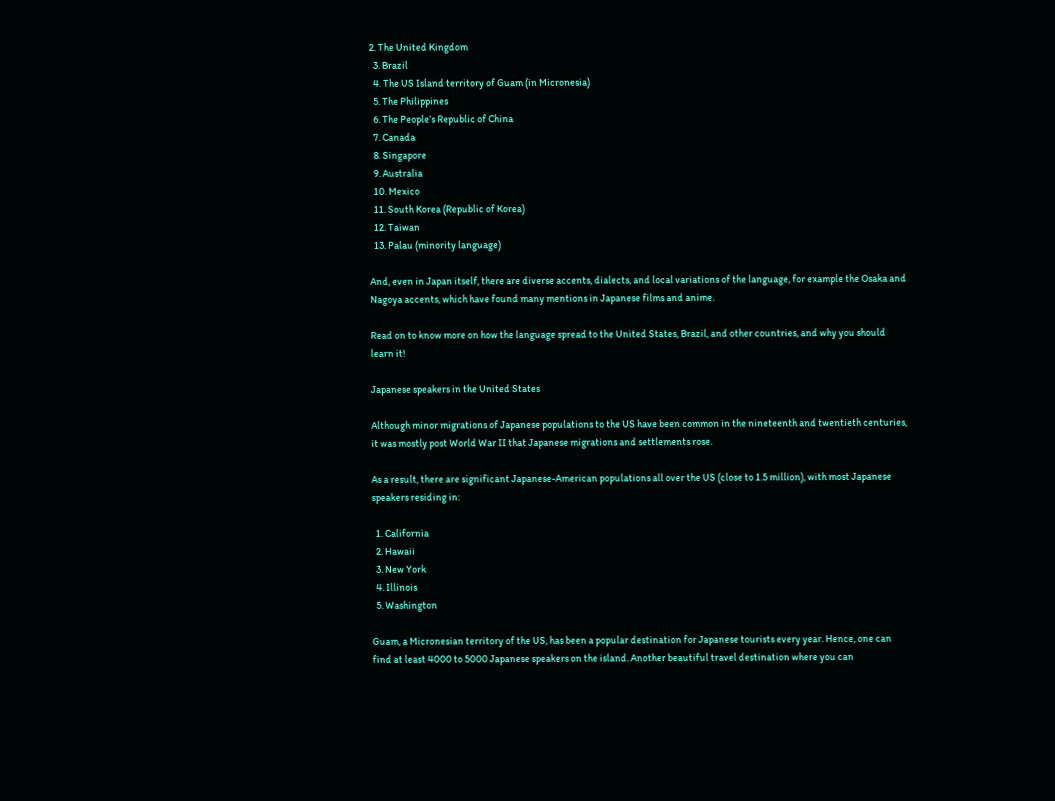2. The United Kingdom
  3. Brazil
  4. The US Island territory of Guam (in Micronesia)
  5. The Philippines
  6. The People’s Republic of China
  7. Canada
  8. Singapore
  9. Australia
  10. Mexico
  11. South Korea (Republic of Korea)
  12. Taiwan
  13. Palau (minority language)

And, even in Japan itself, there are diverse accents, dialects, and local variations of the language, for example the Osaka and Nagoya accents, which have found many mentions in Japanese films and anime.

Read on to know more on how the language spread to the United States, Brazil, and other countries, and why you should learn it!

Japanese speakers in the United States

Although minor migrations of Japanese populations to the US have been common in the nineteenth and twentieth centuries, it was mostly post World War II that Japanese migrations and settlements rose.

As a result, there are significant Japanese-American populations all over the US (close to 1.5 million), with most Japanese speakers residing in:

  1. California
  2. Hawaii
  3. New York
  4. Illinois
  5. Washington

Guam, a Micronesian territory of the US, has been a popular destination for Japanese tourists every year. Hence, one can find at least 4000 to 5000 Japanese speakers on the island. Another beautiful travel destination where you can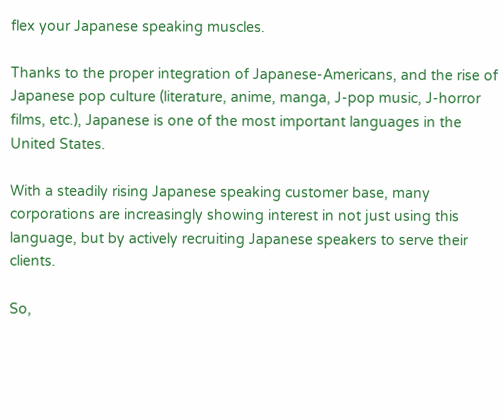flex your Japanese speaking muscles.

Thanks to the proper integration of Japanese-Americans, and the rise of Japanese pop culture (literature, anime, manga, J-pop music, J-horror films, etc.), Japanese is one of the most important languages in the United States.

With a steadily rising Japanese speaking customer base, many corporations are increasingly showing interest in not just using this language, but by actively recruiting Japanese speakers to serve their clients.

So,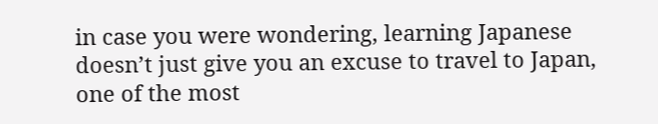in case you were wondering, learning Japanese doesn’t just give you an excuse to travel to Japan, one of the most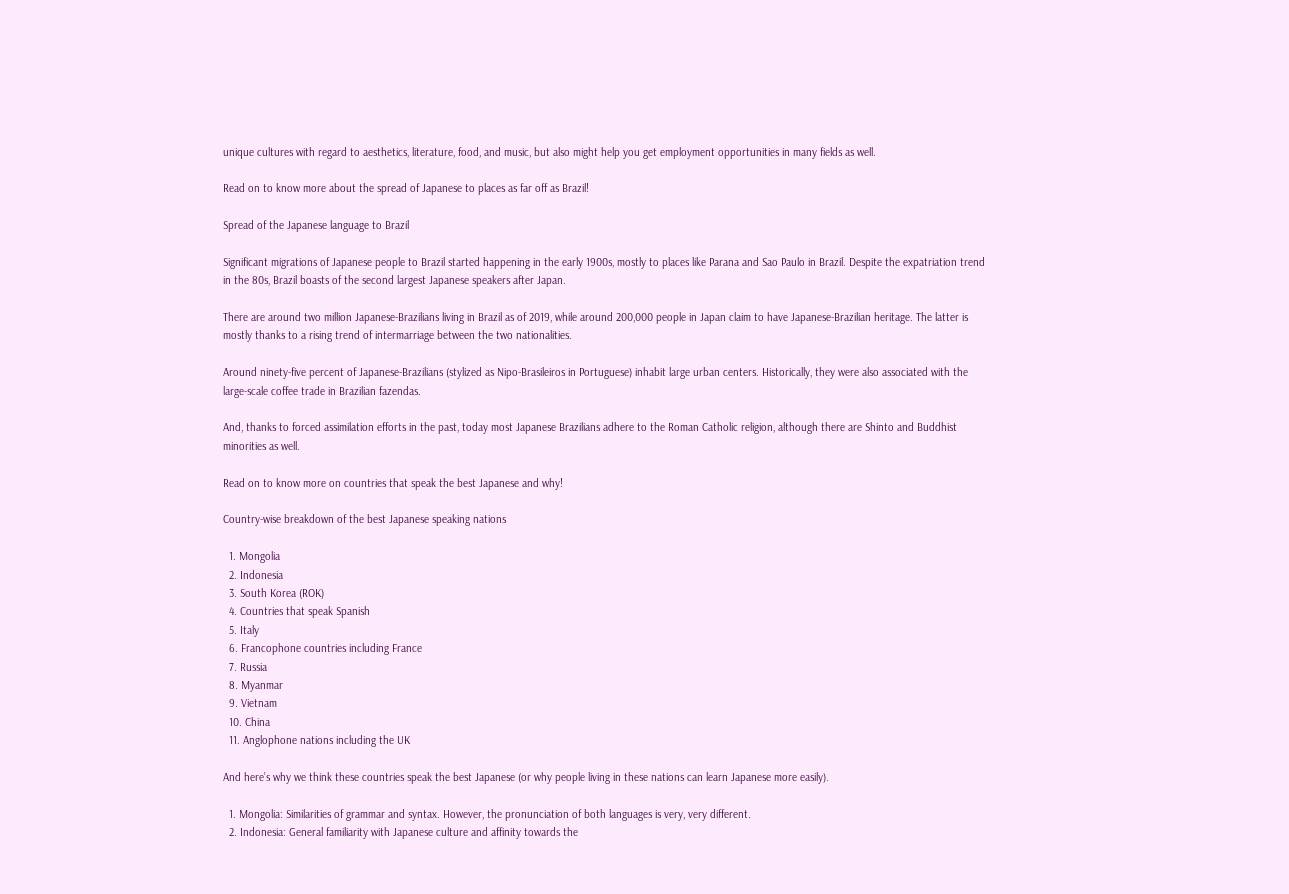unique cultures with regard to aesthetics, literature, food, and music, but also might help you get employment opportunities in many fields as well.

Read on to know more about the spread of Japanese to places as far off as Brazil!

Spread of the Japanese language to Brazil

Significant migrations of Japanese people to Brazil started happening in the early 1900s, mostly to places like Parana and Sao Paulo in Brazil. Despite the expatriation trend in the 80s, Brazil boasts of the second largest Japanese speakers after Japan.

There are around two million Japanese-Brazilians living in Brazil as of 2019, while around 200,000 people in Japan claim to have Japanese-Brazilian heritage. The latter is mostly thanks to a rising trend of intermarriage between the two nationalities.

Around ninety-five percent of Japanese-Brazilians (stylized as Nipo-Brasileiros in Portuguese) inhabit large urban centers. Historically, they were also associated with the large-scale coffee trade in Brazilian fazendas.

And, thanks to forced assimilation efforts in the past, today most Japanese Brazilians adhere to the Roman Catholic religion, although there are Shinto and Buddhist minorities as well.

Read on to know more on countries that speak the best Japanese and why!

Country-wise breakdown of the best Japanese speaking nations

  1. Mongolia
  2. Indonesia
  3. South Korea (ROK)
  4. Countries that speak Spanish
  5. Italy
  6. Francophone countries including France
  7. Russia
  8. Myanmar
  9. Vietnam
  10. China
  11. Anglophone nations including the UK

And here’s why we think these countries speak the best Japanese (or why people living in these nations can learn Japanese more easily).

  1. Mongolia: Similarities of grammar and syntax. However, the pronunciation of both languages is very, very different.
  2. Indonesia: General familiarity with Japanese culture and affinity towards the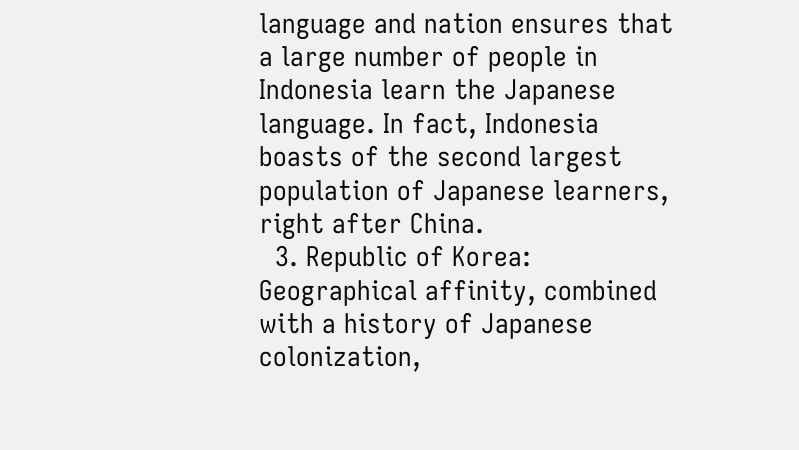language and nation ensures that a large number of people in Indonesia learn the Japanese language. In fact, Indonesia boasts of the second largest population of Japanese learners, right after China.
  3. Republic of Korea: Geographical affinity, combined with a history of Japanese colonization,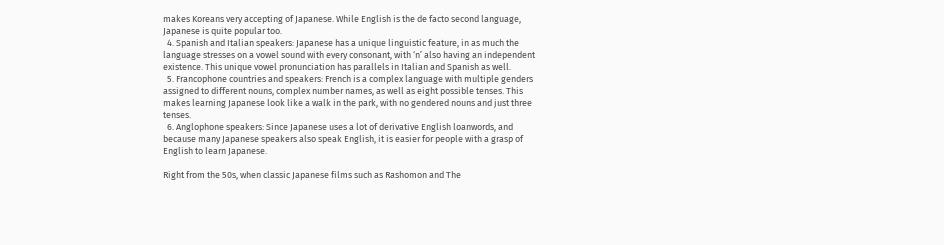makes Koreans very accepting of Japanese. While English is the de facto second language, Japanese is quite popular too.
  4. Spanish and Italian speakers: Japanese has a unique linguistic feature, in as much the language stresses on a vowel sound with every consonant, with ‘n’ also having an independent existence. This unique vowel pronunciation has parallels in Italian and Spanish as well.
  5. Francophone countries and speakers: French is a complex language with multiple genders assigned to different nouns, complex number names, as well as eight possible tenses. This makes learning Japanese look like a walk in the park, with no gendered nouns and just three tenses.
  6. Anglophone speakers: Since Japanese uses a lot of derivative English loanwords, and because many Japanese speakers also speak English, it is easier for people with a grasp of English to learn Japanese.

Right from the 50s, when classic Japanese films such as Rashomon and The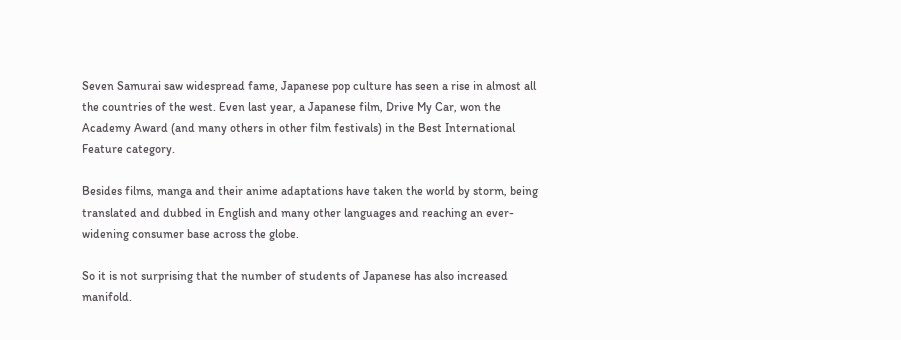Seven Samurai saw widespread fame, Japanese pop culture has seen a rise in almost all the countries of the west. Even last year, a Japanese film, Drive My Car, won the Academy Award (and many others in other film festivals) in the Best International Feature category.

Besides films, manga and their anime adaptations have taken the world by storm, being translated and dubbed in English and many other languages and reaching an ever-widening consumer base across the globe.

So it is not surprising that the number of students of Japanese has also increased manifold.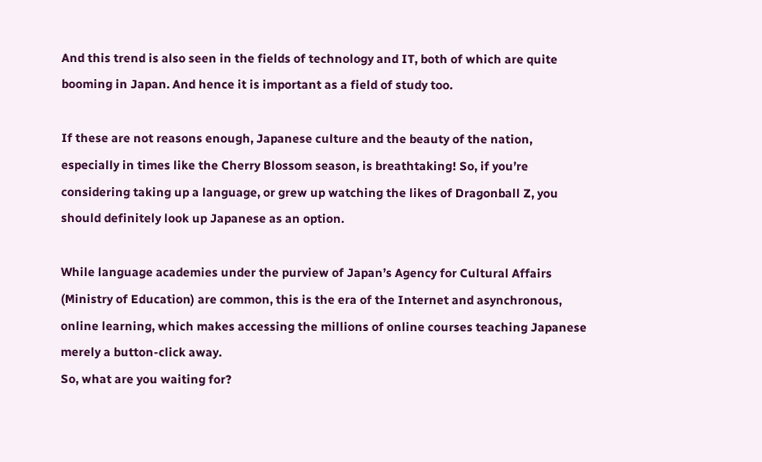And this trend is also seen in the fields of technology and IT, both of which are quite booming in Japan. And hence it is important as a field of study too.

If these are not reasons enough, Japanese culture and the beauty of the nation, especially in times like the Cherry Blossom season, is breathtaking! So, if you’re considering taking up a language, or grew up watching the likes of Dragonball Z, you should definitely look up Japanese as an option.

While language academies under the purview of Japan’s Agency for Cultural Affairs (Ministry of Education) are common, this is the era of the Internet and asynchronous, online learning, which makes accessing the millions of online courses teaching Japanese merely a button-click away.
So, what are you waiting for?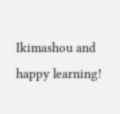Ikimashou and happy learning!